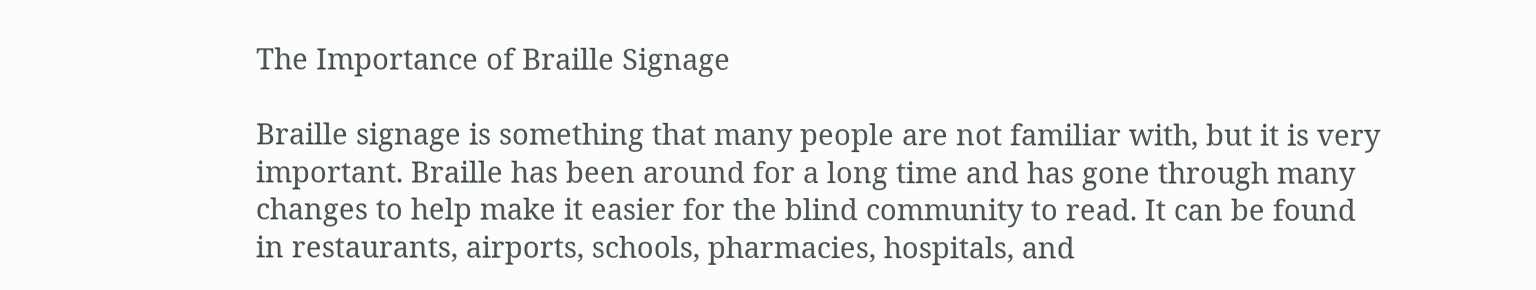The Importance of Braille Signage

Braille signage is something that many people are not familiar with, but it is very important. Braille has been around for a long time and has gone through many changes to help make it easier for the blind community to read. It can be found in restaurants, airports, schools, pharmacies, hospitals, and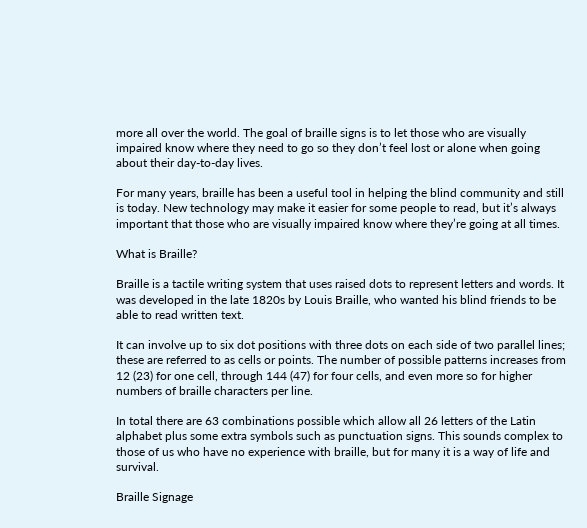more all over the world. The goal of braille signs is to let those who are visually impaired know where they need to go so they don’t feel lost or alone when going about their day-to-day lives.

For many years, braille has been a useful tool in helping the blind community and still is today. New technology may make it easier for some people to read, but it’s always important that those who are visually impaired know where they’re going at all times.

What is Braille?

Braille is a tactile writing system that uses raised dots to represent letters and words. It was developed in the late 1820s by Louis Braille, who wanted his blind friends to be able to read written text.

It can involve up to six dot positions with three dots on each side of two parallel lines; these are referred to as cells or points. The number of possible patterns increases from 12 (23) for one cell, through 144 (47) for four cells, and even more so for higher numbers of braille characters per line.

In total there are 63 combinations possible which allow all 26 letters of the Latin alphabet plus some extra symbols such as punctuation signs. This sounds complex to those of us who have no experience with braille, but for many it is a way of life and survival.

Braille Signage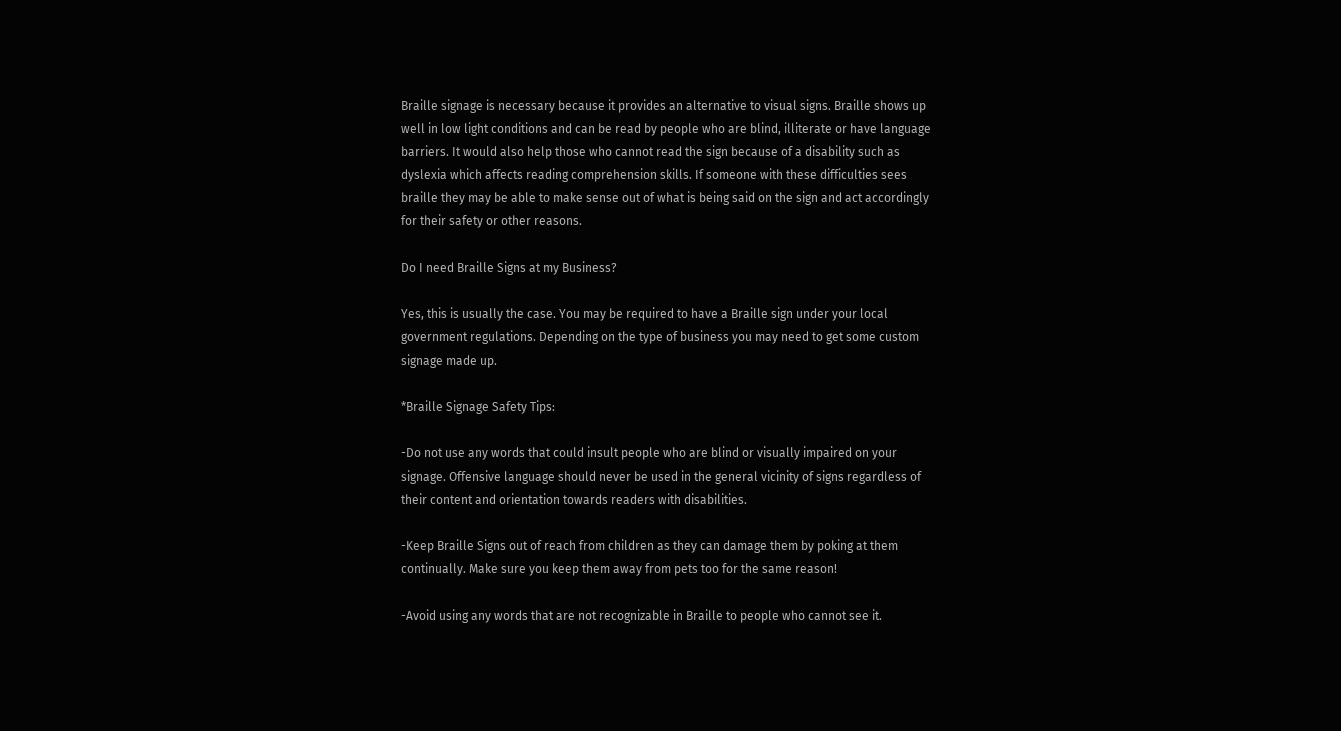Braille signage is necessary because it provides an alternative to visual signs. Braille shows up well in low light conditions and can be read by people who are blind, illiterate or have language barriers. It would also help those who cannot read the sign because of a disability such as dyslexia which affects reading comprehension skills. If someone with these difficulties sees braille they may be able to make sense out of what is being said on the sign and act accordingly for their safety or other reasons.

Do I need Braille Signs at my Business?

Yes, this is usually the case. You may be required to have a Braille sign under your local government regulations. Depending on the type of business you may need to get some custom signage made up.

*Braille Signage Safety Tips:

-Do not use any words that could insult people who are blind or visually impaired on your signage. Offensive language should never be used in the general vicinity of signs regardless of their content and orientation towards readers with disabilities.

-Keep Braille Signs out of reach from children as they can damage them by poking at them continually. Make sure you keep them away from pets too for the same reason!

-Avoid using any words that are not recognizable in Braille to people who cannot see it.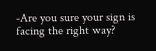-Are you sure your sign is facing the right way?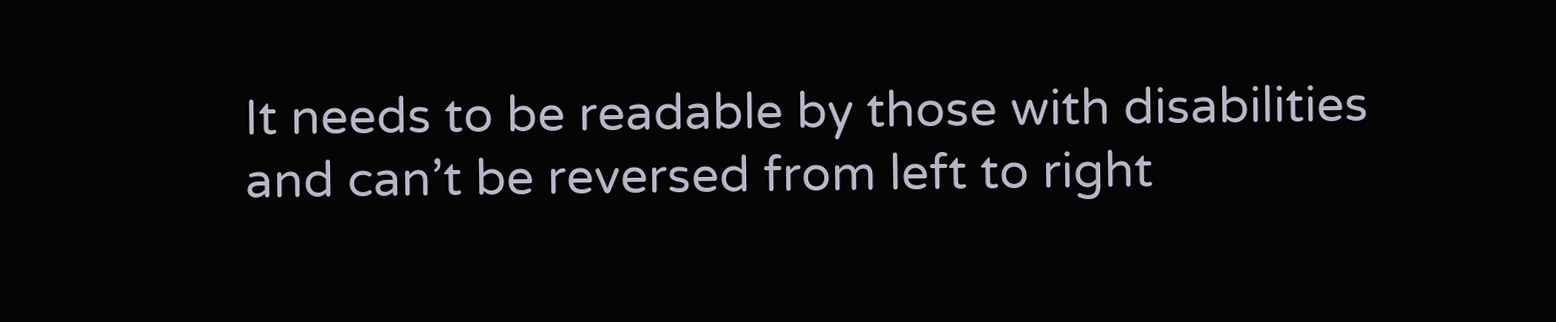It needs to be readable by those with disabilities and can’t be reversed from left to right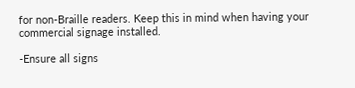for non-Braille readers. Keep this in mind when having your commercial signage installed.

-Ensure all signs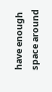have enough space around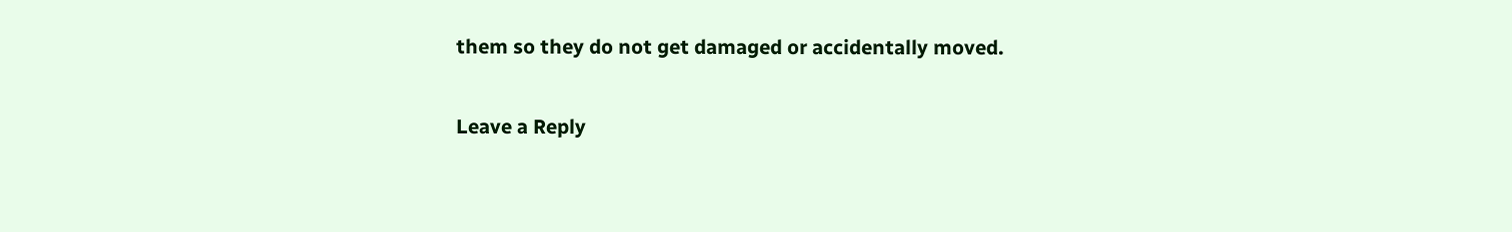them so they do not get damaged or accidentally moved.

Leave a Reply